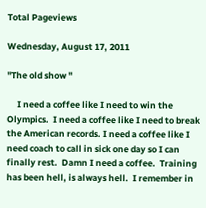Total Pageviews

Wednesday, August 17, 2011

"The old show "

     I need a coffee like I need to win the Olympics.  I need a coffee like I need to break the American records. I need a coffee like I need coach to call in sick one day so I can finally rest.  Damn I need a coffee.  Training has been hell, is always hell.  I remember in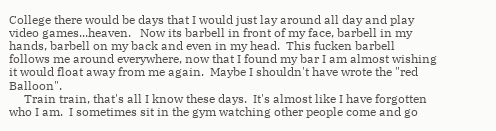College there would be days that I would just lay around all day and play video games...heaven.   Now its barbell in front of my face, barbell in my hands, barbell on my back and even in my head.  This fucken barbell follows me around everywhere, now that I found my bar I am almost wishing it would float away from me again.  Maybe I shouldn't have wrote the "red Balloon".
     Train train, that's all I know these days.  It's almost like I have forgotten who I am.  I sometimes sit in the gym watching other people come and go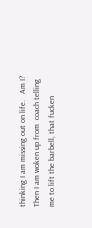thinking I am missing out on life.   Am I?   Then I am woken up from  coach telling me to lift the barbell, that fucken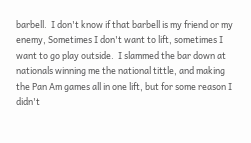barbell.  I don't know if that barbell is my friend or my enemy, Sometimes I don't want to lift, sometimes I want to go play outside.  I slammed the bar down at nationals winning me the national tittle, and making the Pan Am games all in one lift, but for some reason I didn't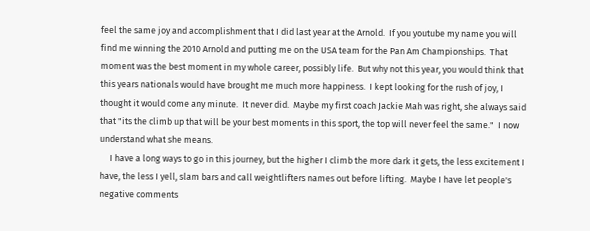feel the same joy and accomplishment that I did last year at the Arnold.  If you youtube my name you will find me winning the 2010 Arnold and putting me on the USA team for the Pan Am Championships.  That moment was the best moment in my whole career, possibly life.  But why not this year, you would think that this years nationals would have brought me much more happiness.  I kept looking for the rush of joy, I thought it would come any minute.  It never did.  Maybe my first coach Jackie Mah was right, she always said that "its the climb up that will be your best moments in this sport, the top will never feel the same."  I now understand what she means.
     I have a long ways to go in this journey, but the higher I climb the more dark it gets, the less excitement I have, the less I yell, slam bars and call weightlifters names out before lifting.  Maybe I have let people's negative comments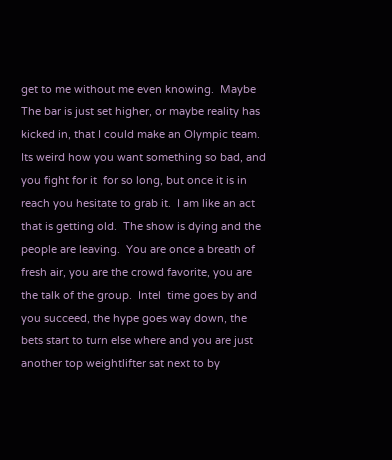get to me without me even knowing.  Maybe The bar is just set higher, or maybe reality has kicked in, that I could make an Olympic team.  Its weird how you want something so bad, and you fight for it  for so long, but once it is in reach you hesitate to grab it.  I am like an act that is getting old.  The show is dying and the people are leaving.  You are once a breath of fresh air, you are the crowd favorite, you are the talk of the group.  Intel  time goes by and you succeed, the hype goes way down, the bets start to turn else where and you are just another top weightlifter sat next to by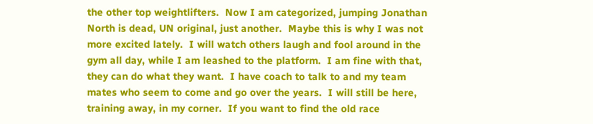the other top weightlifters.  Now I am categorized, jumping Jonathan North is dead, UN original, just another.  Maybe this is why I was not more excited lately.  I will watch others laugh and fool around in the gym all day, while I am leashed to the platform.  I am fine with that, they can do what they want.  I have coach to talk to and my team mates who seem to come and go over the years.  I will still be here, training away, in my corner.  If you want to find the old race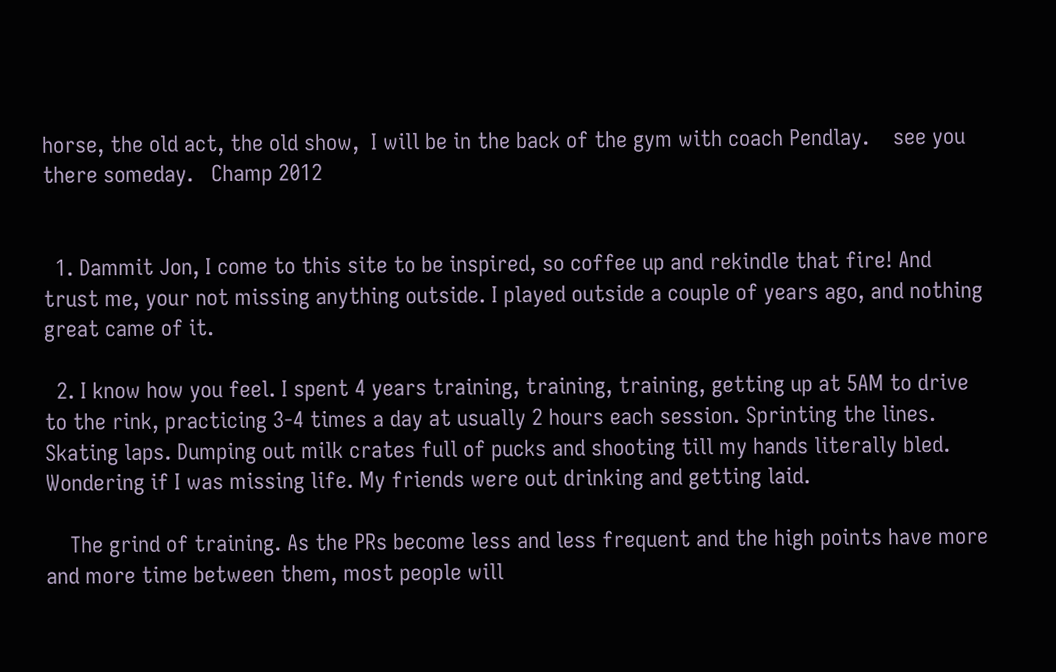horse, the old act, the old show,  I will be in the back of the gym with coach Pendlay.    see you there someday.   Champ 2012


  1. Dammit Jon, I come to this site to be inspired, so coffee up and rekindle that fire! And trust me, your not missing anything outside. I played outside a couple of years ago, and nothing great came of it.

  2. I know how you feel. I spent 4 years training, training, training, getting up at 5AM to drive to the rink, practicing 3-4 times a day at usually 2 hours each session. Sprinting the lines. Skating laps. Dumping out milk crates full of pucks and shooting till my hands literally bled. Wondering if I was missing life. My friends were out drinking and getting laid.

    The grind of training. As the PRs become less and less frequent and the high points have more and more time between them, most people will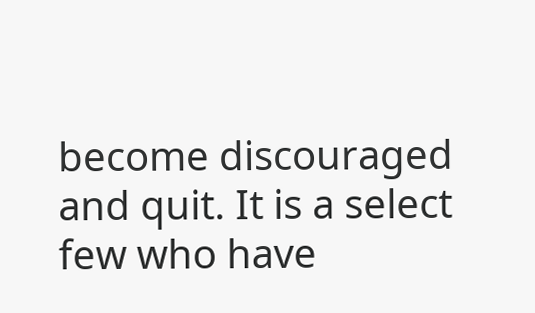become discouraged and quit. It is a select few who have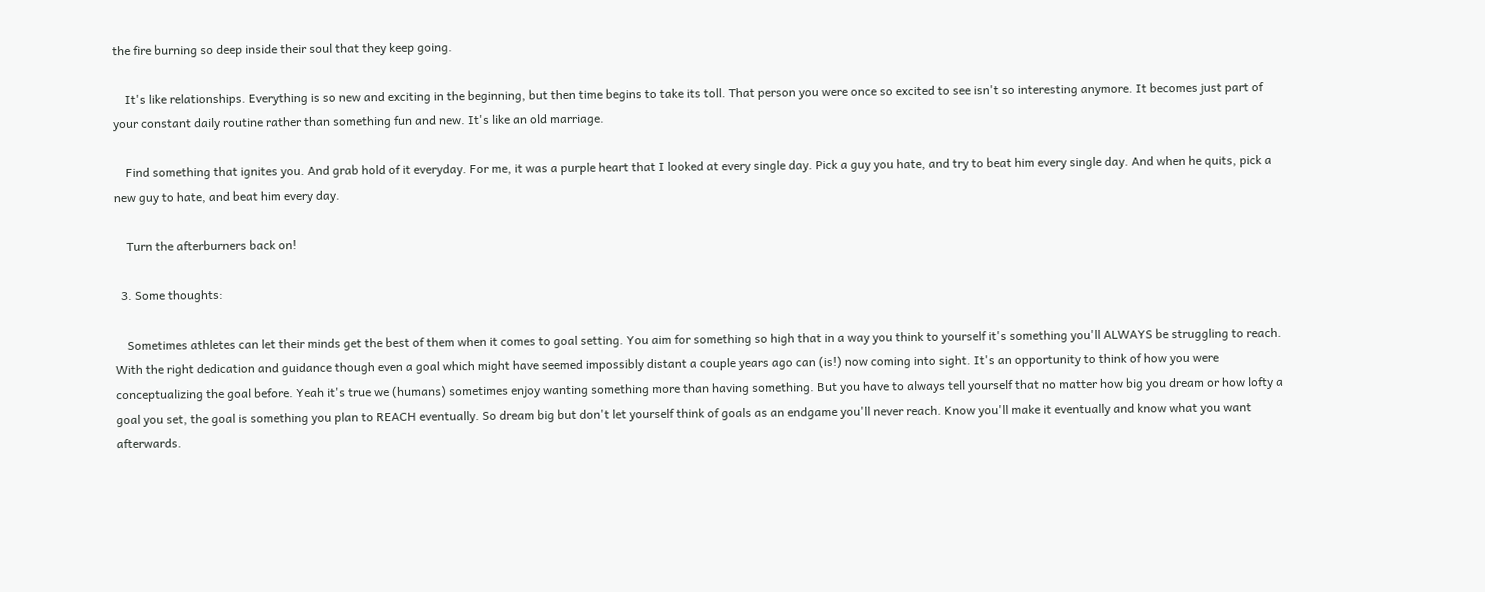the fire burning so deep inside their soul that they keep going.

    It's like relationships. Everything is so new and exciting in the beginning, but then time begins to take its toll. That person you were once so excited to see isn't so interesting anymore. It becomes just part of your constant daily routine rather than something fun and new. It's like an old marriage.

    Find something that ignites you. And grab hold of it everyday. For me, it was a purple heart that I looked at every single day. Pick a guy you hate, and try to beat him every single day. And when he quits, pick a new guy to hate, and beat him every day.

    Turn the afterburners back on!

  3. Some thoughts:

    Sometimes athletes can let their minds get the best of them when it comes to goal setting. You aim for something so high that in a way you think to yourself it's something you'll ALWAYS be struggling to reach. With the right dedication and guidance though even a goal which might have seemed impossibly distant a couple years ago can (is!) now coming into sight. It's an opportunity to think of how you were conceptualizing the goal before. Yeah it's true we (humans) sometimes enjoy wanting something more than having something. But you have to always tell yourself that no matter how big you dream or how lofty a goal you set, the goal is something you plan to REACH eventually. So dream big but don't let yourself think of goals as an endgame you'll never reach. Know you'll make it eventually and know what you want afterwards.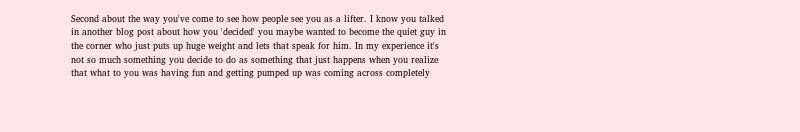Second about the way you've come to see how people see you as a lifter. I know you talked in another blog post about how you 'decided' you maybe wanted to become the quiet guy in the corner who just puts up huge weight and lets that speak for him. In my experience it's not so much something you decide to do as something that just happens when you realize that what to you was having fun and getting pumped up was coming across completely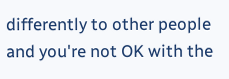differently to other people and you're not OK with the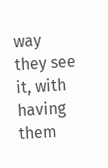way they see it, with having them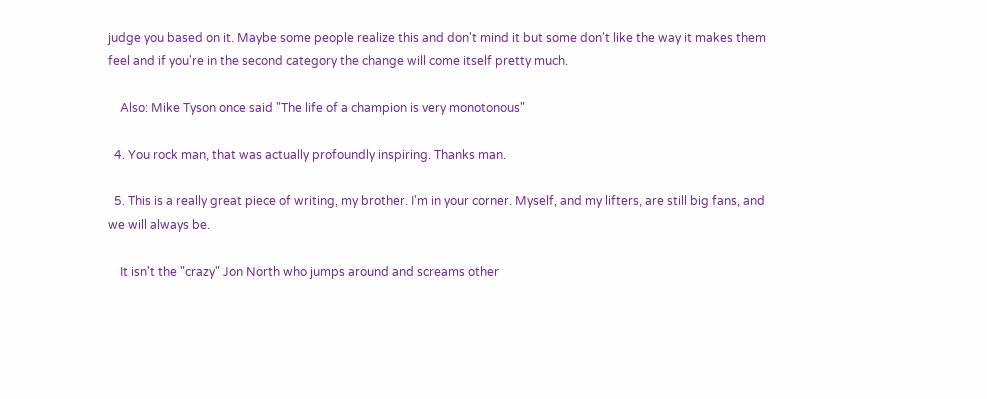judge you based on it. Maybe some people realize this and don't mind it but some don't like the way it makes them feel and if you're in the second category the change will come itself pretty much.

    Also: Mike Tyson once said "The life of a champion is very monotonous"

  4. You rock man, that was actually profoundly inspiring. Thanks man.

  5. This is a really great piece of writing, my brother. I'm in your corner. Myself, and my lifters, are still big fans, and we will always be.

    It isn't the "crazy" Jon North who jumps around and screams other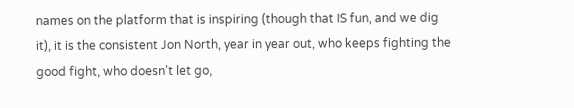names on the platform that is inspiring (though that IS fun, and we dig it), it is the consistent Jon North, year in year out, who keeps fighting the good fight, who doesn't let go,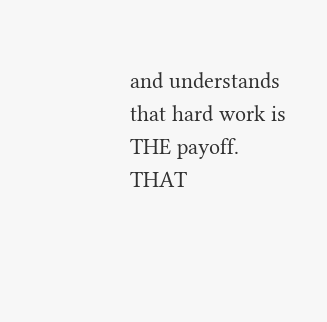and understands that hard work is THE payoff. THAT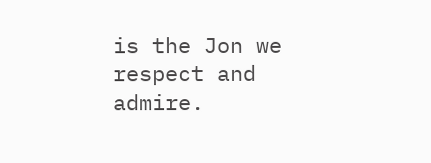is the Jon we respect and admire.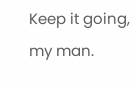Keep it going, my man.